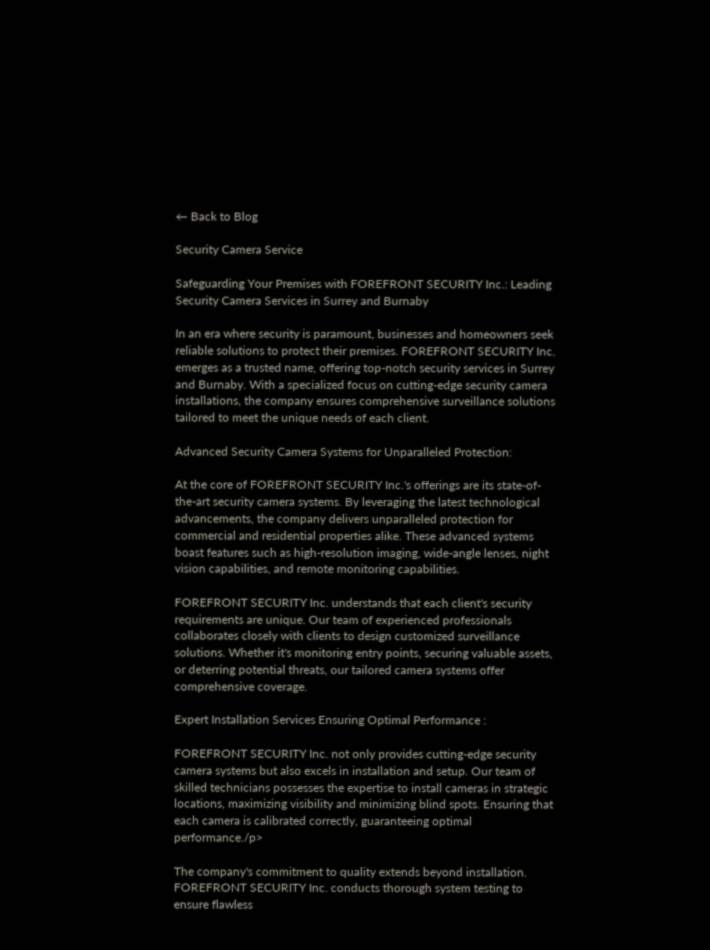← Back to Blog

Security Camera Service

Safeguarding Your Premises with FOREFRONT SECURITY Inc.: Leading Security Camera Services in Surrey and Burnaby

In an era where security is paramount, businesses and homeowners seek reliable solutions to protect their premises. FOREFRONT SECURITY Inc. emerges as a trusted name, offering top-notch security services in Surrey and Burnaby. With a specialized focus on cutting-edge security camera installations, the company ensures comprehensive surveillance solutions tailored to meet the unique needs of each client.

Advanced Security Camera Systems for Unparalleled Protection:

At the core of FOREFRONT SECURITY Inc.'s offerings are its state-of-the-art security camera systems. By leveraging the latest technological advancements, the company delivers unparalleled protection for commercial and residential properties alike. These advanced systems boast features such as high-resolution imaging, wide-angle lenses, night vision capabilities, and remote monitoring capabilities.

FOREFRONT SECURITY Inc. understands that each client's security requirements are unique. Our team of experienced professionals collaborates closely with clients to design customized surveillance solutions. Whether it's monitoring entry points, securing valuable assets, or deterring potential threats, our tailored camera systems offer comprehensive coverage.

Expert Installation Services Ensuring Optimal Performance :

FOREFRONT SECURITY Inc. not only provides cutting-edge security camera systems but also excels in installation and setup. Our team of skilled technicians possesses the expertise to install cameras in strategic locations, maximizing visibility and minimizing blind spots. Ensuring that each camera is calibrated correctly, guaranteeing optimal performance./p>

The company's commitment to quality extends beyond installation. FOREFRONT SECURITY Inc. conducts thorough system testing to ensure flawless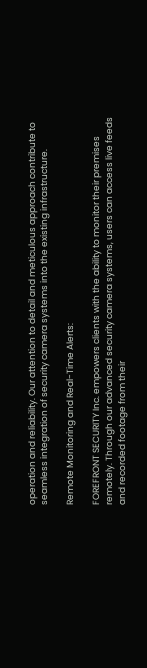operation and reliability. Our attention to detail and meticulous approach contribute to seamless integration of security camera systems into the existing infrastructure.

Remote Monitoring and Real-Time Alerts:

FOREFRONT SECURITY Inc. empowers clients with the ability to monitor their premises remotely. Through our advanced security camera systems, users can access live feeds and recorded footage from their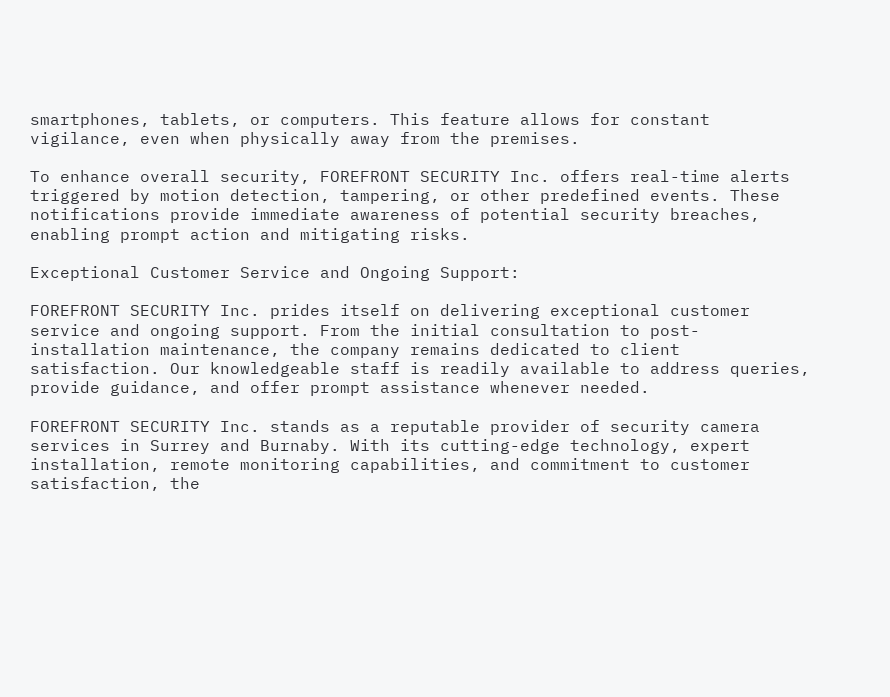smartphones, tablets, or computers. This feature allows for constant vigilance, even when physically away from the premises.

To enhance overall security, FOREFRONT SECURITY Inc. offers real-time alerts triggered by motion detection, tampering, or other predefined events. These notifications provide immediate awareness of potential security breaches, enabling prompt action and mitigating risks.

Exceptional Customer Service and Ongoing Support:

FOREFRONT SECURITY Inc. prides itself on delivering exceptional customer service and ongoing support. From the initial consultation to post-installation maintenance, the company remains dedicated to client satisfaction. Our knowledgeable staff is readily available to address queries, provide guidance, and offer prompt assistance whenever needed.

FOREFRONT SECURITY Inc. stands as a reputable provider of security camera services in Surrey and Burnaby. With its cutting-edge technology, expert installation, remote monitoring capabilities, and commitment to customer satisfaction, the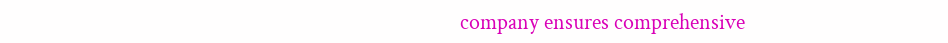company ensures comprehensive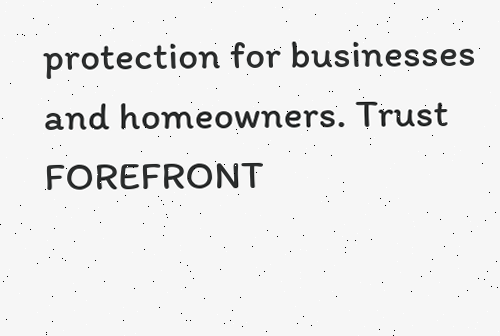protection for businesses and homeowners. Trust FOREFRONT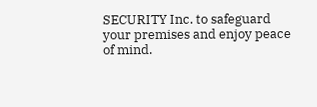SECURITY Inc. to safeguard your premises and enjoy peace of mind.